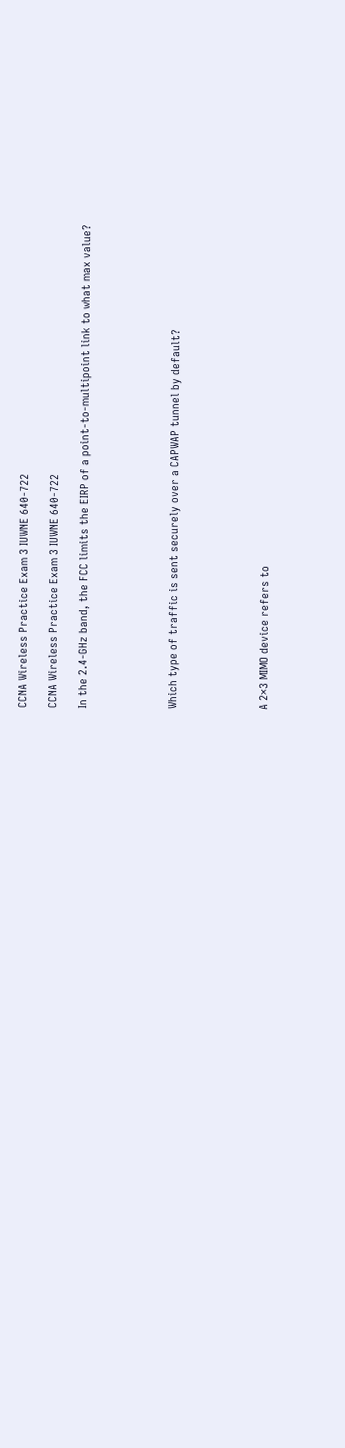CCNA Wireless Practice Exam 3 IUWNE 640-722

CCNA Wireless Practice Exam 3 IUWNE 640-722

In the 2.4-GHz band, the FCC limits the EIRP of a point-to-multipoint link to what max value?





Which type of traffic is sent securely over a CAPWAP tunnel by default?





A 2×3 MIMO device refers to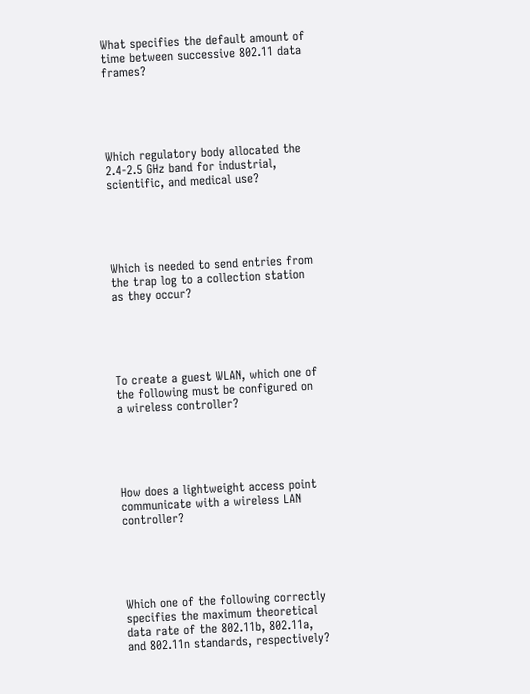What specifies the default amount of time between successive 802.11 data frames?





Which regulatory body allocated the 2.4-2.5 GHz band for industrial, scientific, and medical use?





Which is needed to send entries from the trap log to a collection station as they occur?





To create a guest WLAN, which one of the following must be configured on a wireless controller?





How does a lightweight access point communicate with a wireless LAN controller?





Which one of the following correctly specifies the maximum theoretical data rate of the 802.11b, 802.11a, and 802.11n standards, respectively?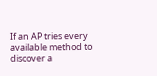If an AP tries every available method to discover a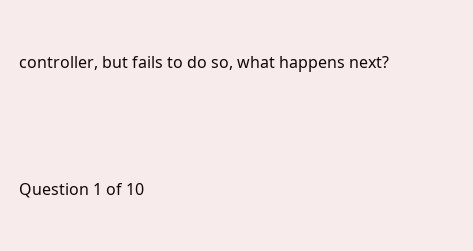controller, but fails to do so, what happens next?





Question 1 of 10